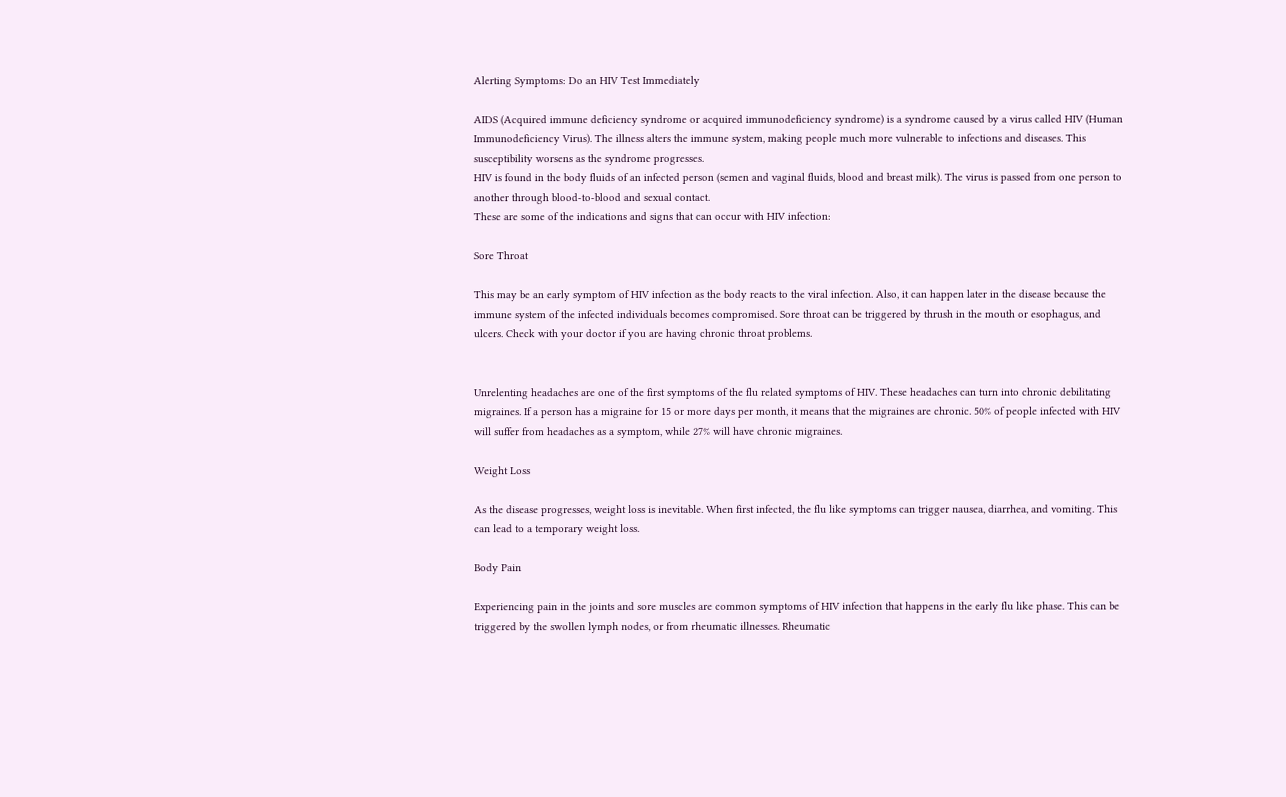Alerting Symptoms: Do an HIV Test Immediately

AIDS (Acquired immune deficiency syndrome or acquired immunodeficiency syndrome) is a syndrome caused by a virus called HIV (Human Immunodeficiency Virus). The illness alters the immune system, making people much more vulnerable to infections and diseases. This susceptibility worsens as the syndrome progresses.
HIV is found in the body fluids of an infected person (semen and vaginal fluids, blood and breast milk). The virus is passed from one person to another through blood-to-blood and sexual contact.
These are some of the indications and signs that can occur with HIV infection:

Sore Throat

This may be an early symptom of HIV infection as the body reacts to the viral infection. Also, it can happen later in the disease because the immune system of the infected individuals becomes compromised. Sore throat can be triggered by thrush in the mouth or esophagus, and ulcers. Check with your doctor if you are having chronic throat problems.


Unrelenting headaches are one of the first symptoms of the flu related symptoms of HIV. These headaches can turn into chronic debilitating migraines. If a person has a migraine for 15 or more days per month, it means that the migraines are chronic. 50% of people infected with HIV will suffer from headaches as a symptom, while 27% will have chronic migraines.

Weight Loss

As the disease progresses, weight loss is inevitable. When first infected, the flu like symptoms can trigger nausea, diarrhea, and vomiting. This can lead to a temporary weight loss.

Body Pain

Experiencing pain in the joints and sore muscles are common symptoms of HIV infection that happens in the early flu like phase. This can be triggered by the swollen lymph nodes, or from rheumatic illnesses. Rheumatic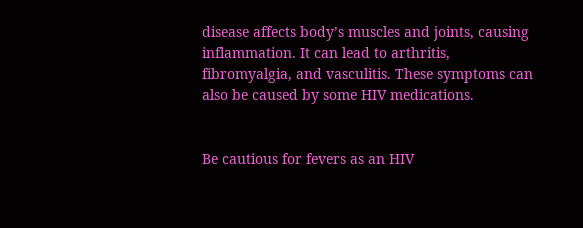disease affects body’s muscles and joints, causing inflammation. It can lead to arthritis, fibromyalgia, and vasculitis. These symptoms can also be caused by some HIV medications.


Be cautious for fevers as an HIV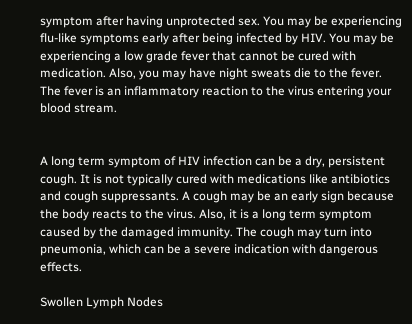symptom after having unprotected sex. You may be experiencing flu-like symptoms early after being infected by HIV. You may be experiencing a low grade fever that cannot be cured with medication. Also, you may have night sweats die to the fever. The fever is an inflammatory reaction to the virus entering your blood stream.


A long term symptom of HIV infection can be a dry, persistent cough. It is not typically cured with medications like antibiotics and cough suppressants. A cough may be an early sign because the body reacts to the virus. Also, it is a long term symptom caused by the damaged immunity. The cough may turn into pneumonia, which can be a severe indication with dangerous effects.

Swollen Lymph Nodes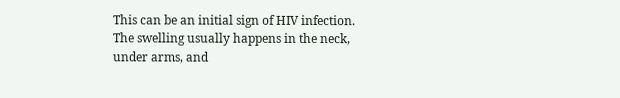This can be an initial sign of HIV infection. The swelling usually happens in the neck, under arms, and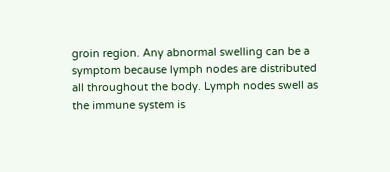groin region. Any abnormal swelling can be a symptom because lymph nodes are distributed all throughout the body. Lymph nodes swell as the immune system is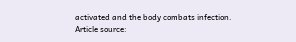activated and the body combats infection.
Article source: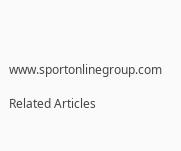www.sportonlinegroup.com

Related Articles